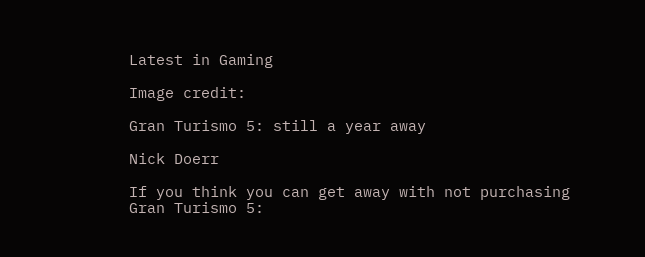Latest in Gaming

Image credit:

Gran Turismo 5: still a year away

Nick Doerr

If you think you can get away with not purchasing Gran Turismo 5: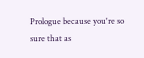Prologue because you're so sure that as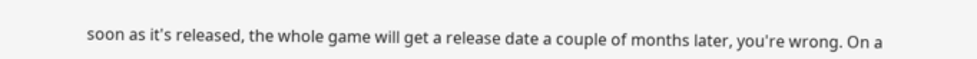soon as it's released, the whole game will get a release date a couple of months later, you're wrong. On a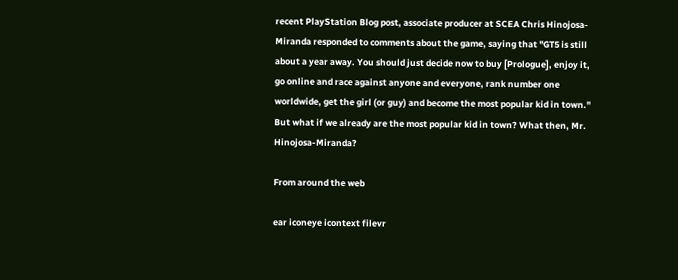recent PlayStation Blog post, associate producer at SCEA Chris Hinojosa-Miranda responded to comments about the game, saying that "GT5 is still about a year away. You should just decide now to buy [Prologue], enjoy it, go online and race against anyone and everyone, rank number one worldwide, get the girl (or guy) and become the most popular kid in town." But what if we already are the most popular kid in town? What then, Mr. Hinojosa-Miranda?

From around the web

ear iconeye icontext filevr